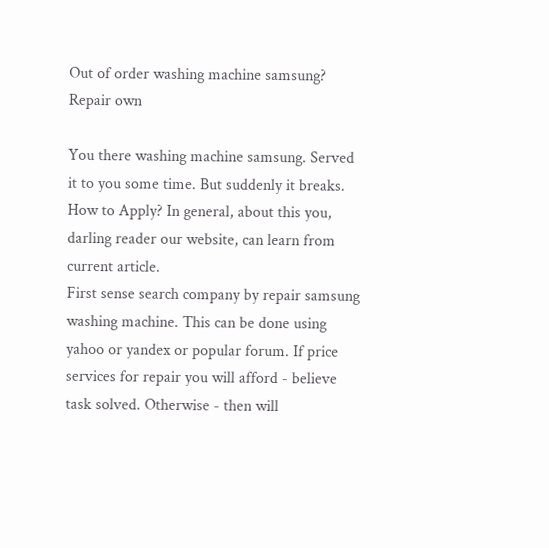Out of order washing machine samsung? Repair own

You there washing machine samsung. Served it to you some time. But suddenly it breaks. How to Apply? In general, about this you, darling reader our website, can learn from current article.
First sense search company by repair samsung washing machine. This can be done using yahoo or yandex or popular forum. If price services for repair you will afford - believe task solved. Otherwise - then will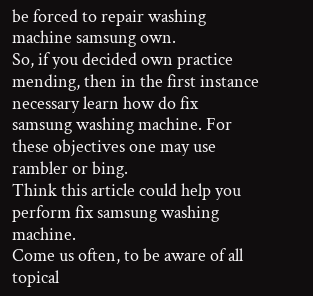be forced to repair washing machine samsung own.
So, if you decided own practice mending, then in the first instance necessary learn how do fix samsung washing machine. For these objectives one may use rambler or bing.
Think this article could help you perform fix samsung washing machine.
Come us often, to be aware of all topical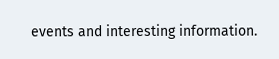events and interesting information.